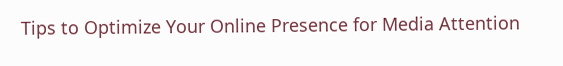Tips to Optimize Your Online Presence for Media Attention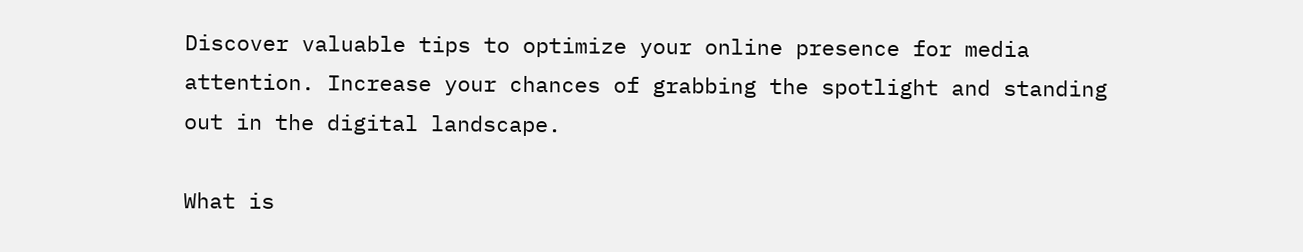Discover valuable tips to optimize your online presence for media attention. Increase your chances of grabbing the spotlight and standing out in the digital landscape.

What is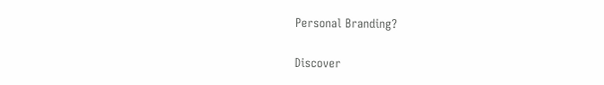Personal Branding?

Discover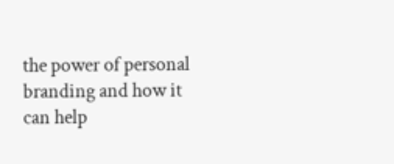the power of personal branding and how it can help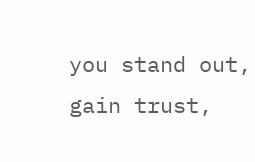you stand out, gain trust,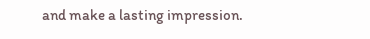and make a lasting impression.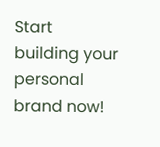Start building your personal brand now!